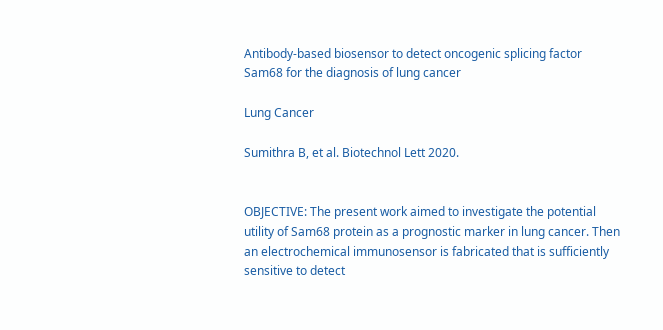Antibody-based biosensor to detect oncogenic splicing factor Sam68 for the diagnosis of lung cancer

Lung Cancer

Sumithra B, et al. Biotechnol Lett 2020.


OBJECTIVE: The present work aimed to investigate the potential utility of Sam68 protein as a prognostic marker in lung cancer. Then an electrochemical immunosensor is fabricated that is sufficiently sensitive to detect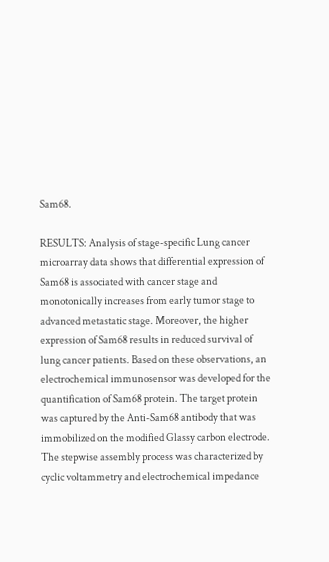Sam68.

RESULTS: Analysis of stage-specific Lung cancer microarray data shows that differential expression of Sam68 is associated with cancer stage and monotonically increases from early tumor stage to advanced metastatic stage. Moreover, the higher expression of Sam68 results in reduced survival of lung cancer patients. Based on these observations, an electrochemical immunosensor was developed for the quantification of Sam68 protein. The target protein was captured by the Anti-Sam68 antibody that was immobilized on the modified Glassy carbon electrode. The stepwise assembly process was characterized by cyclic voltammetry and electrochemical impedance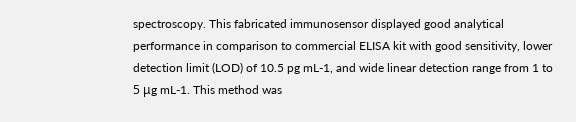spectroscopy. This fabricated immunosensor displayed good analytical performance in comparison to commercial ELISA kit with good sensitivity, lower detection limit (LOD) of 10.5 pg mL-1, and wide linear detection range from 1 to 5 μg mL-1. This method was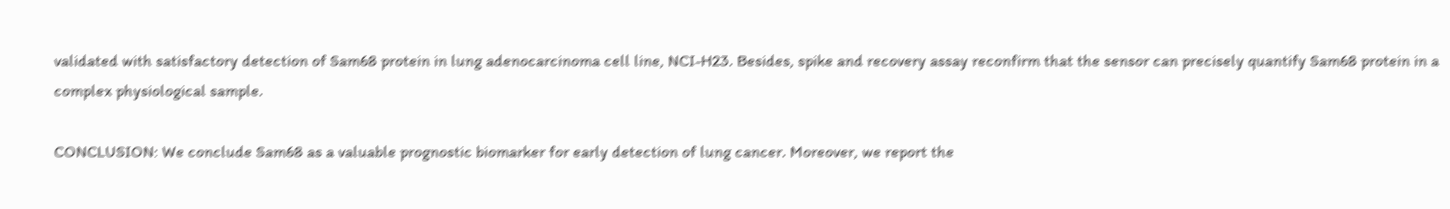validated with satisfactory detection of Sam68 protein in lung adenocarcinoma cell line, NCI-H23. Besides, spike and recovery assay reconfirm that the sensor can precisely quantify Sam68 protein in a complex physiological sample.

CONCLUSION: We conclude Sam68 as a valuable prognostic biomarker for early detection of lung cancer. Moreover, we report the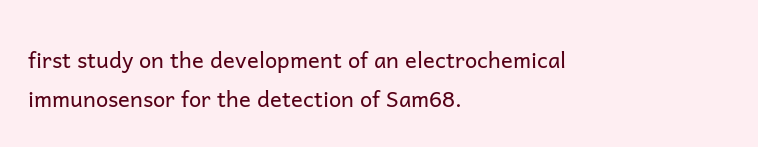first study on the development of an electrochemical immunosensor for the detection of Sam68.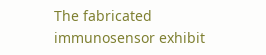The fabricated immunosensor exhibit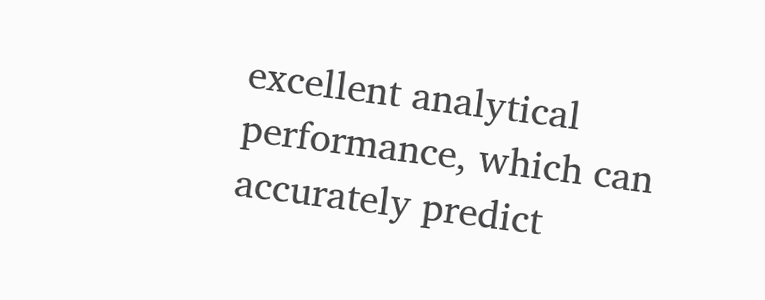excellent analytical performance, which can accurately predict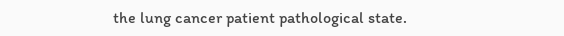the lung cancer patient pathological state.